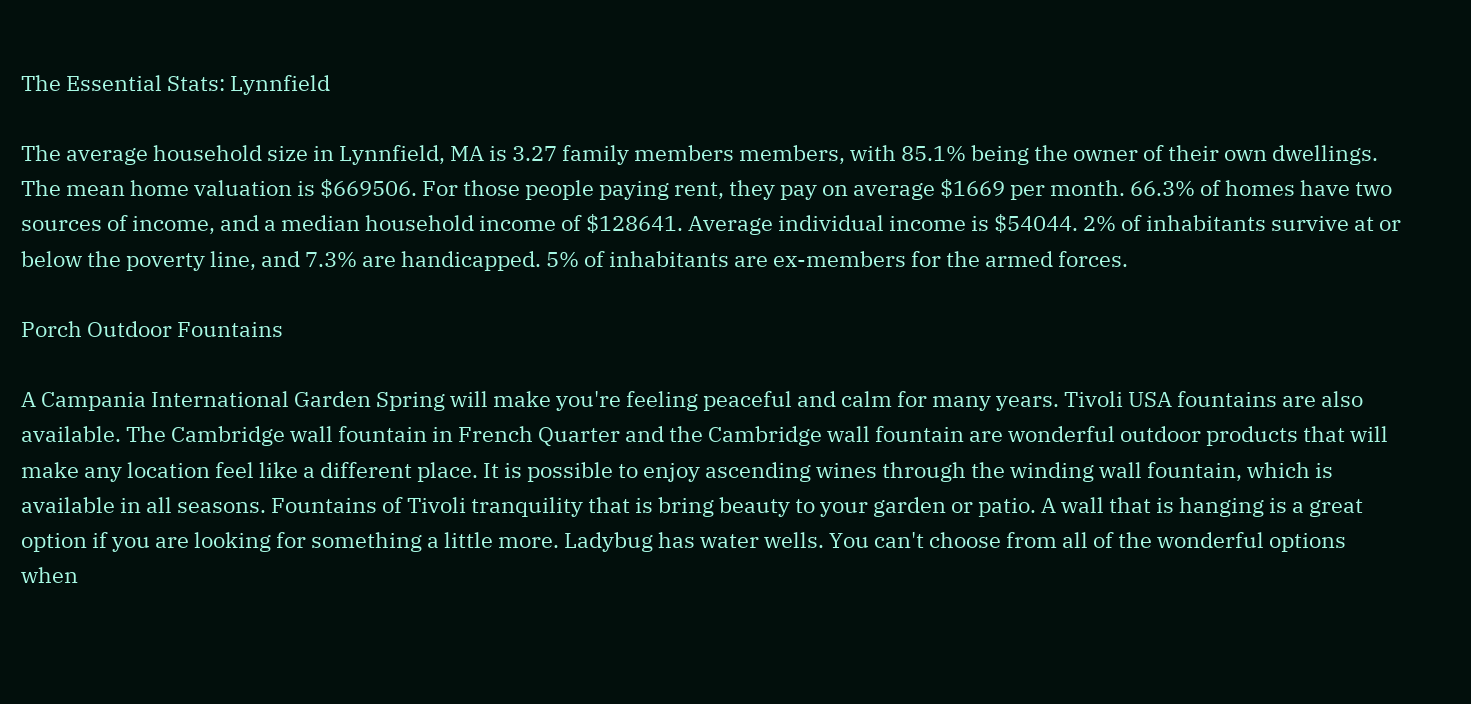The Essential Stats: Lynnfield

The average household size in Lynnfield, MA is 3.27 family members members, with 85.1% being the owner of their own dwellings. The mean home valuation is $669506. For those people paying rent, they pay on average $1669 per month. 66.3% of homes have two sources of income, and a median household income of $128641. Average individual income is $54044. 2% of inhabitants survive at or below the poverty line, and 7.3% are handicapped. 5% of inhabitants are ex-members for the armed forces.

Porch Outdoor Fountains

A Campania International Garden Spring will make you're feeling peaceful and calm for many years. Tivoli USA fountains are also available. The Cambridge wall fountain in French Quarter and the Cambridge wall fountain are wonderful outdoor products that will make any location feel like a different place. It is possible to enjoy ascending wines through the winding wall fountain, which is available in all seasons. Fountains of Tivoli tranquility that is bring beauty to your garden or patio. A wall that is hanging is a great option if you are looking for something a little more. Ladybug has water wells. You can't choose from all of the wonderful options when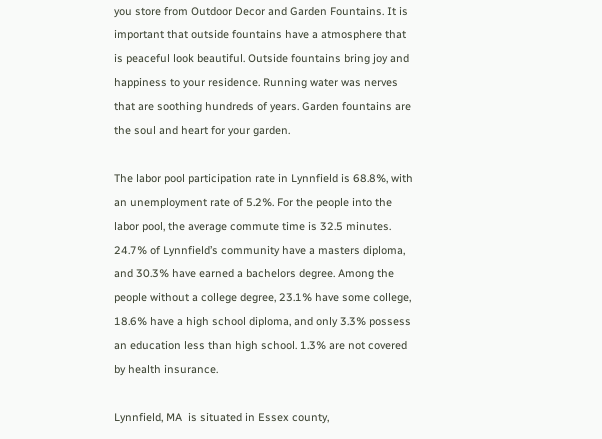you store from Outdoor Decor and Garden Fountains. It is important that outside fountains have a atmosphere that is peaceful look beautiful. Outside fountains bring joy and happiness to your residence. Running water was nerves that are soothing hundreds of years. Garden fountains are the soul and heart for your garden.

The labor pool participation rate in Lynnfield is 68.8%, with an unemployment rate of 5.2%. For the people into the labor pool, the average commute time is 32.5 minutes. 24.7% of Lynnfield’s community have a masters diploma, and 30.3% have earned a bachelors degree. Among the people without a college degree, 23.1% have some college, 18.6% have a high school diploma, and only 3.3% possess an education less than high school. 1.3% are not covered by health insurance.

Lynnfield, MA  is situated in Essex county,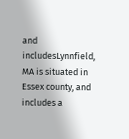and includesLynnfield, MA is situated in Essex county, and includes a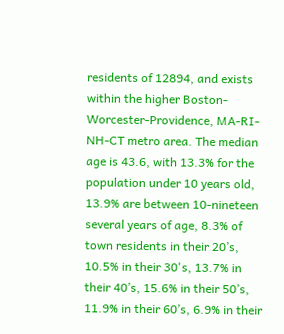residents of 12894, and exists within the higher Boston-Worcester-Providence, MA-RI-NH-CT metro area. The median age is 43.6, with 13.3% for the population under 10 years old, 13.9% are between 10-nineteen several years of age, 8.3% of town residents in their 20’s, 10.5% in their 30's, 13.7% in their 40’s, 15.6% in their 50’s, 11.9% in their 60’s, 6.9% in their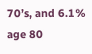70’s, and 6.1% age 80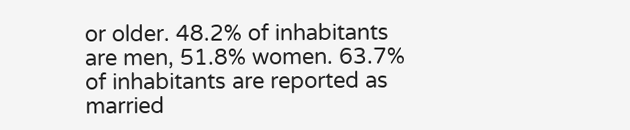or older. 48.2% of inhabitants are men, 51.8% women. 63.7% of inhabitants are reported as married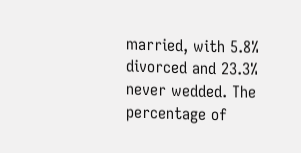married, with 5.8% divorced and 23.3% never wedded. The percentage of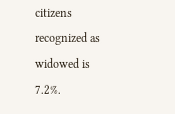citizens recognized as widowed is 7.2%.